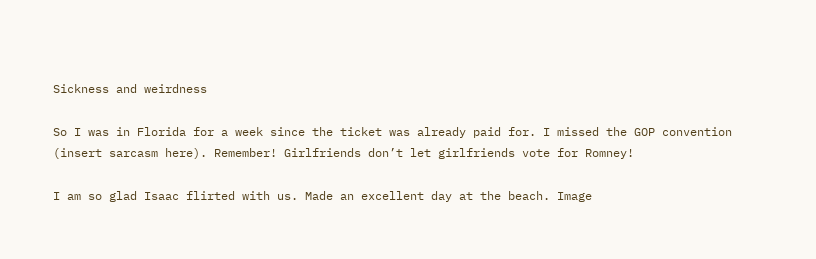Sickness and weirdness

So I was in Florida for a week since the ticket was already paid for. I missed the GOP convention (insert sarcasm here). Remember! Girlfriends don’t let girlfriends vote for Romney!

I am so glad Isaac flirted with us. Made an excellent day at the beach. Image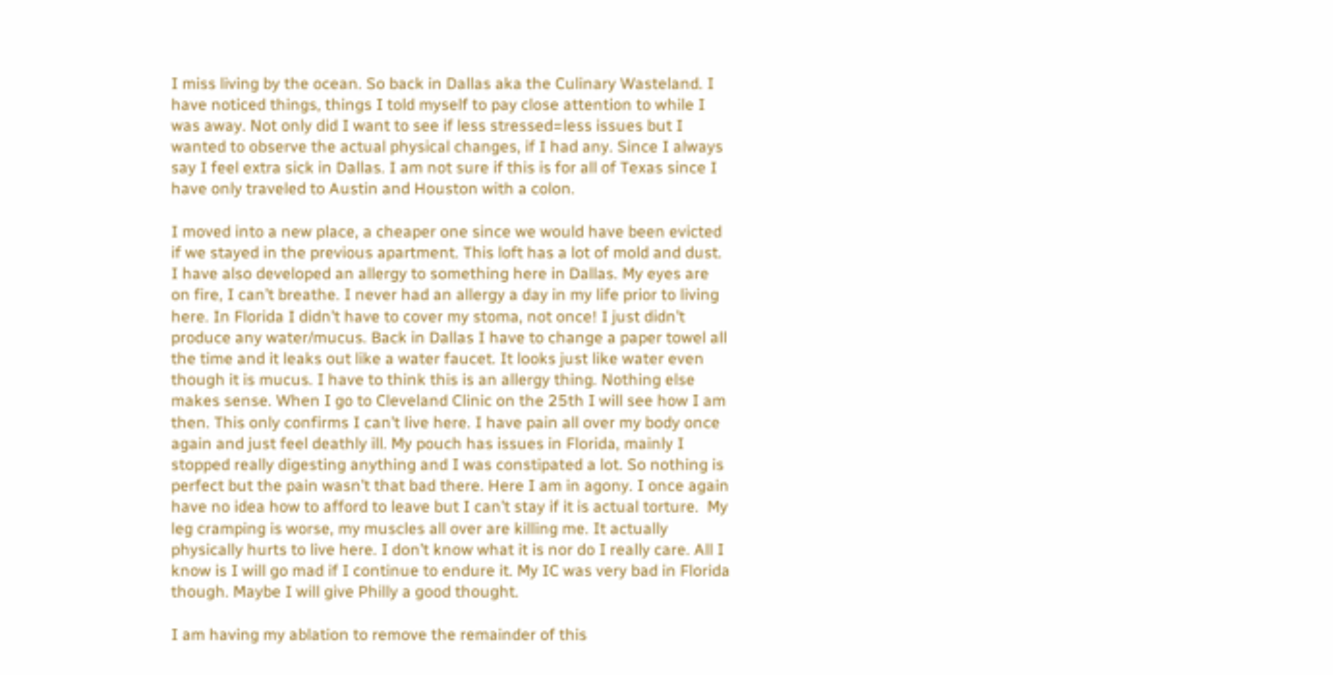I miss living by the ocean. So back in Dallas aka the Culinary Wasteland. I have noticed things, things I told myself to pay close attention to while I was away. Not only did I want to see if less stressed=less issues but I wanted to observe the actual physical changes, if I had any. Since I always say I feel extra sick in Dallas. I am not sure if this is for all of Texas since I have only traveled to Austin and Houston with a colon.

I moved into a new place, a cheaper one since we would have been evicted if we stayed in the previous apartment. This loft has a lot of mold and dust. I have also developed an allergy to something here in Dallas. My eyes are on fire, I can’t breathe. I never had an allergy a day in my life prior to living here. In Florida I didn’t have to cover my stoma, not once! I just didn’t produce any water/mucus. Back in Dallas I have to change a paper towel all the time and it leaks out like a water faucet. It looks just like water even though it is mucus. I have to think this is an allergy thing. Nothing else makes sense. When I go to Cleveland Clinic on the 25th I will see how I am then. This only confirms I can’t live here. I have pain all over my body once again and just feel deathly ill. My pouch has issues in Florida, mainly I stopped really digesting anything and I was constipated a lot. So nothing is perfect but the pain wasn’t that bad there. Here I am in agony. I once again have no idea how to afford to leave but I can’t stay if it is actual torture.  My leg cramping is worse, my muscles all over are killing me. It actually physically hurts to live here. I don’t know what it is nor do I really care. All I know is I will go mad if I continue to endure it. My IC was very bad in Florida though. Maybe I will give Philly a good thought.

I am having my ablation to remove the remainder of this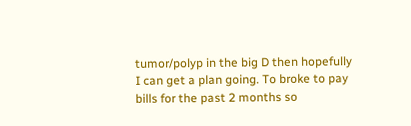tumor/polyp in the big D then hopefully I can get a plan going. To broke to pay bills for the past 2 months so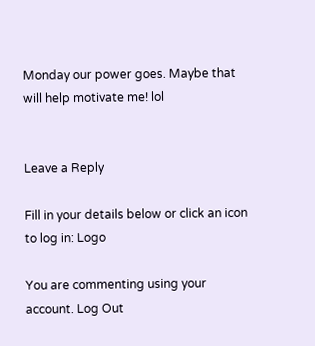Monday our power goes. Maybe that will help motivate me! lol


Leave a Reply

Fill in your details below or click an icon to log in: Logo

You are commenting using your account. Log Out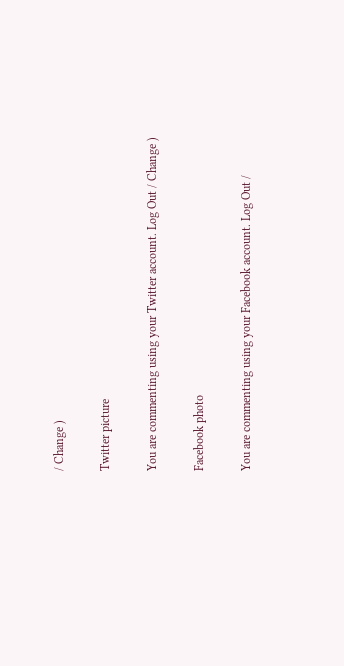/ Change )

Twitter picture

You are commenting using your Twitter account. Log Out / Change )

Facebook photo

You are commenting using your Facebook account. Log Out /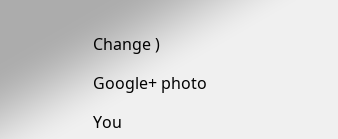Change )

Google+ photo

You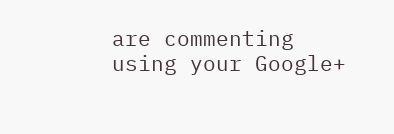are commenting using your Google+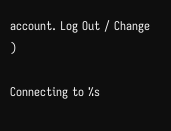account. Log Out / Change )

Connecting to %s